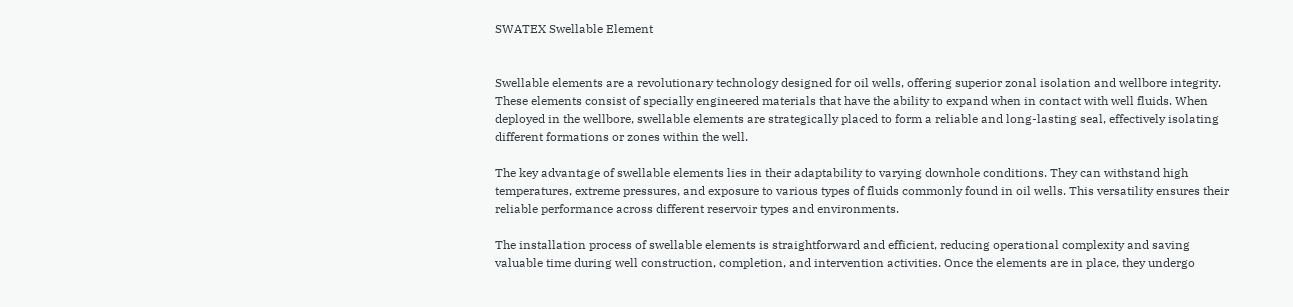SWATEX Swellable Element


Swellable elements are a revolutionary technology designed for oil wells, offering superior zonal isolation and wellbore integrity. These elements consist of specially engineered materials that have the ability to expand when in contact with well fluids. When deployed in the wellbore, swellable elements are strategically placed to form a reliable and long-lasting seal, effectively isolating different formations or zones within the well.

The key advantage of swellable elements lies in their adaptability to varying downhole conditions. They can withstand high temperatures, extreme pressures, and exposure to various types of fluids commonly found in oil wells. This versatility ensures their reliable performance across different reservoir types and environments.

The installation process of swellable elements is straightforward and efficient, reducing operational complexity and saving valuable time during well construction, completion, and intervention activities. Once the elements are in place, they undergo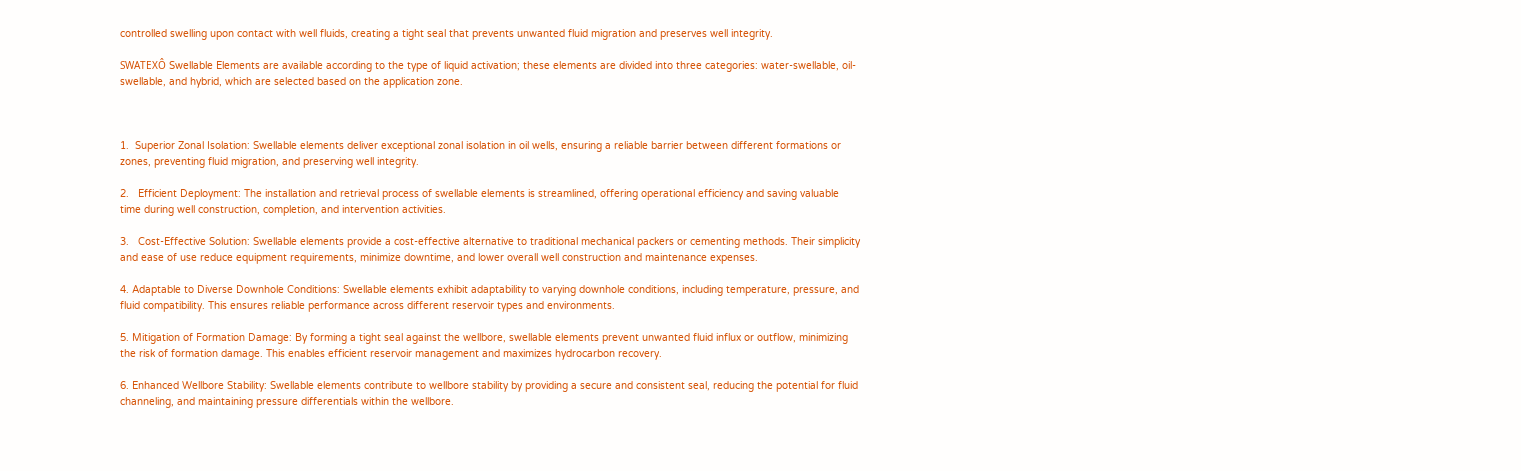controlled swelling upon contact with well fluids, creating a tight seal that prevents unwanted fluid migration and preserves well integrity.

SWATEXÔ Swellable Elements are available according to the type of liquid activation; these elements are divided into three categories: water-swellable, oil-swellable, and hybrid, which are selected based on the application zone.



1.  Superior Zonal Isolation: Swellable elements deliver exceptional zonal isolation in oil wells, ensuring a reliable barrier between different formations or zones, preventing fluid migration, and preserving well integrity.

2.   Efficient Deployment: The installation and retrieval process of swellable elements is streamlined, offering operational efficiency and saving valuable time during well construction, completion, and intervention activities.

3.   Cost-Effective Solution: Swellable elements provide a cost-effective alternative to traditional mechanical packers or cementing methods. Their simplicity and ease of use reduce equipment requirements, minimize downtime, and lower overall well construction and maintenance expenses.

4. Adaptable to Diverse Downhole Conditions: Swellable elements exhibit adaptability to varying downhole conditions, including temperature, pressure, and fluid compatibility. This ensures reliable performance across different reservoir types and environments.

5. Mitigation of Formation Damage: By forming a tight seal against the wellbore, swellable elements prevent unwanted fluid influx or outflow, minimizing the risk of formation damage. This enables efficient reservoir management and maximizes hydrocarbon recovery.

6. Enhanced Wellbore Stability: Swellable elements contribute to wellbore stability by providing a secure and consistent seal, reducing the potential for fluid channeling, and maintaining pressure differentials within the wellbore.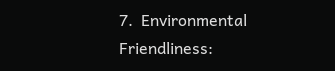7.  Environmental Friendliness: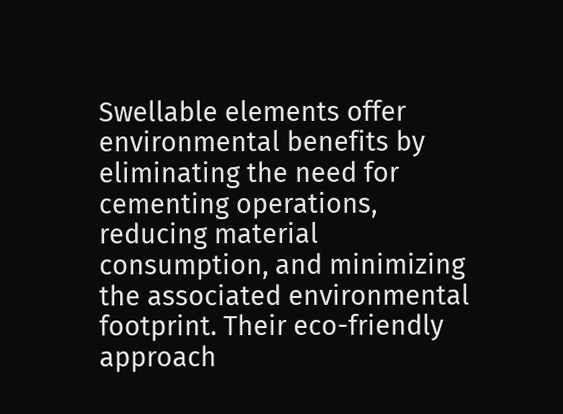Swellable elements offer environmental benefits by eliminating the need for cementing operations, reducing material consumption, and minimizing the associated environmental footprint. Their eco-friendly approach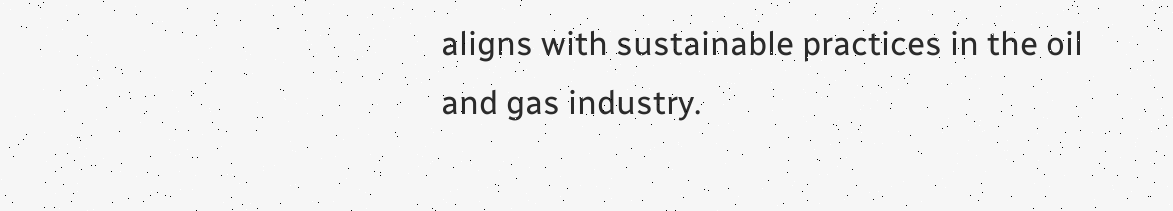aligns with sustainable practices in the oil and gas industry.